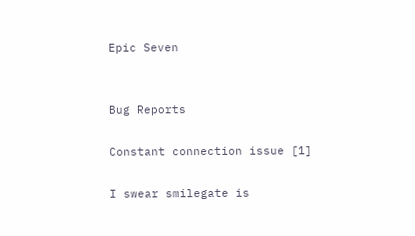Epic Seven


Bug Reports

Constant connection issue [1]

I swear smilegate is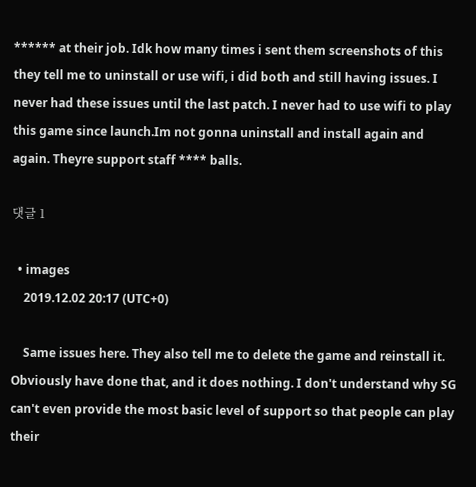****** at their job. Idk how many times i sent them screenshots of this they tell me to uninstall or use wifi, i did both and still having issues. I never had these issues until the last patch. I never had to use wifi to play this game since launch.Im not gonna uninstall and install again and again. Theyre support staff **** balls.

댓글 1

  • images
    2019.12.02 20:17 (UTC+0)

    Same issues here. They also tell me to delete the game and reinstall it. Obviously have done that, and it does nothing. I don't understand why SG can't even provide the most basic level of support so that people can play their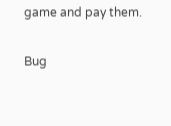game and pay them.

Bug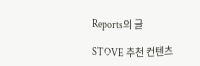Reports의 글

STOVE 추천 컨텐츠